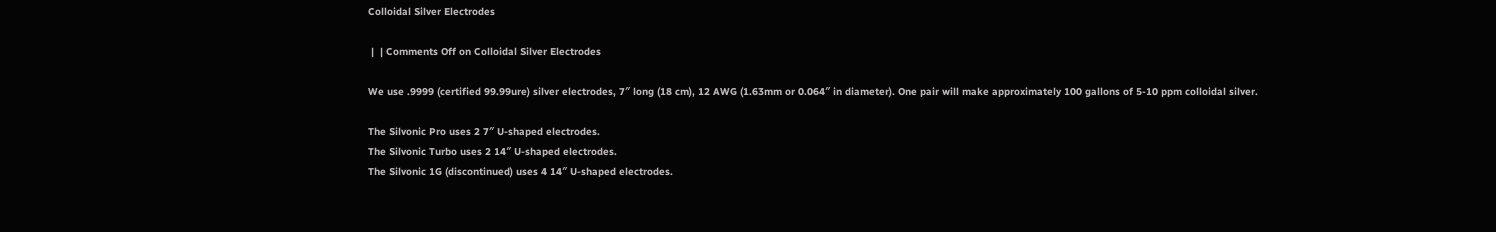Colloidal Silver Electrodes

 |  | Comments Off on Colloidal Silver Electrodes

We use .9999 (certified 99.99ure) silver electrodes, 7″ long (18 cm), 12 AWG (1.63mm or 0.064″ in diameter). One pair will make approximately 100 gallons of 5-10 ppm colloidal silver.

The Silvonic Pro uses 2 7″ U-shaped electrodes.
The Silvonic Turbo uses 2 14″ U-shaped electrodes.
The Silvonic 1G (discontinued) uses 4 14″ U-shaped electrodes.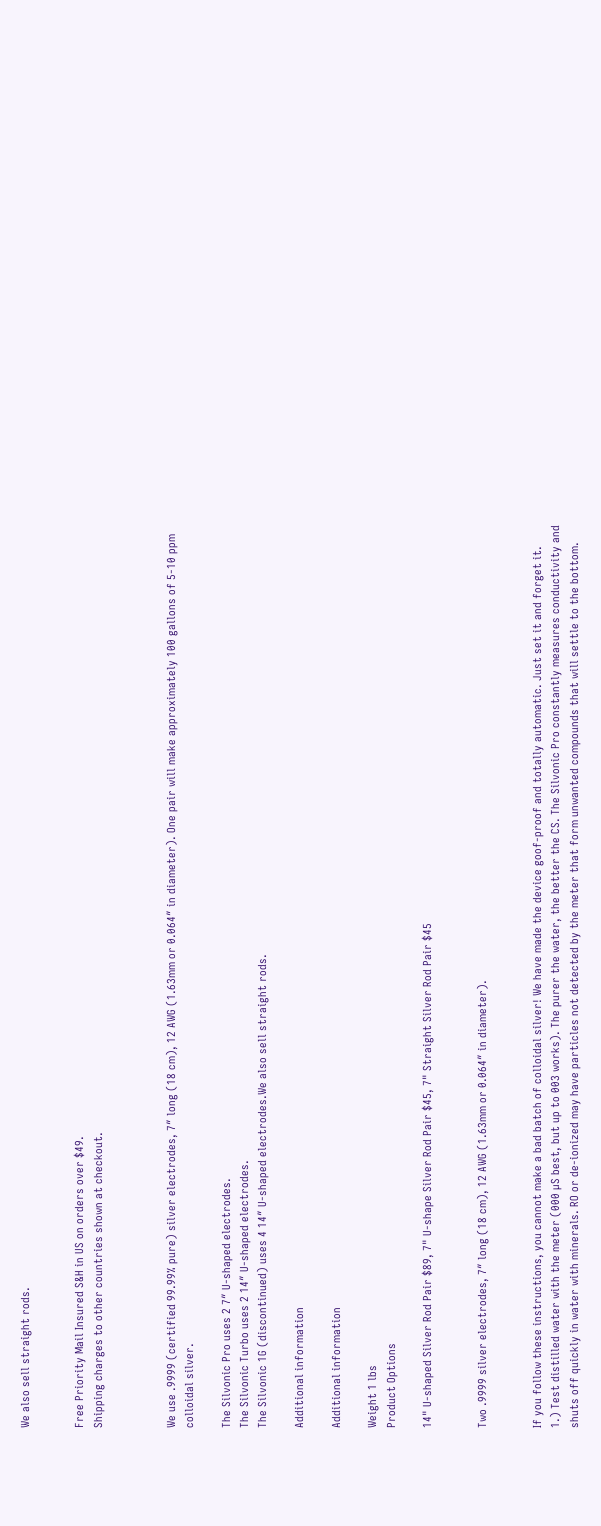We also sell straight rods.


Free Priority Mail Insured S&H in US on orders over $49.
Shipping charges to other countries shown at checkout.



We use .9999 (certified 99.99% pure) silver electrodes, 7″ long (18 cm), 12 AWG (1.63mm or 0.064″ in diameter). One pair will make approximately 100 gallons of 5-10 ppm colloidal silver.

The Silvonic Pro uses 2 7″ U-shaped electrodes.
The Silvonic Turbo uses 2 14″ U-shaped electrodes.
The Silvonic 1G (discontinued) uses 4 14″ U-shaped electrodes.We also sell straight rods.

Additional information

Additional information

Weight 1 lbs
Product Options

14" U-shaped Silver Rod Pair $89, 7" U-shape Silver Rod Pair $45, 7" Straight Silver Rod Pair $45


Two .9999 silver electrodes, 7″ long (18 cm), 12 AWG (1.63mm or 0.064″ in diameter).


If you follow these instructions, you cannot make a bad batch of colloidal silver! We have made the device goof-proof and totally automatic. Just set it and forget it.
1.) Test distilled water with the meter (000 µS best, but up to 003 works). The purer the water, the better the CS. The Silvonic Pro constantly measures conductivity and shuts off quickly in water with minerals. RO or de-ionized may have particles not detected by the meter that form unwanted compounds that will settle to the bottom.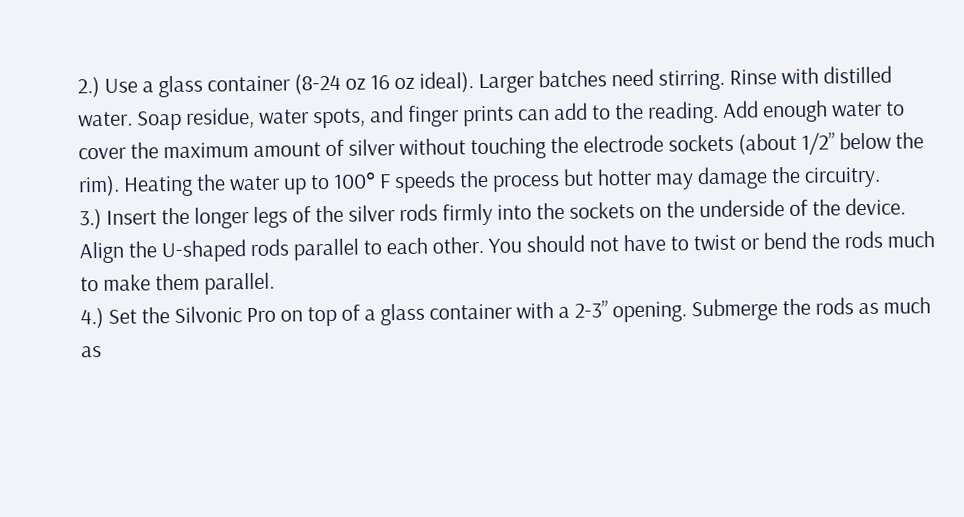2.) Use a glass container (8-24 oz 16 oz ideal). Larger batches need stirring. Rinse with distilled water. Soap residue, water spots, and finger prints can add to the reading. Add enough water to cover the maximum amount of silver without touching the electrode sockets (about 1/2” below the rim). Heating the water up to 100° F speeds the process but hotter may damage the circuitry.
3.) Insert the longer legs of the silver rods firmly into the sockets on the underside of the device. Align the U-shaped rods parallel to each other. You should not have to twist or bend the rods much to make them parallel.
4.) Set the Silvonic Pro on top of a glass container with a 2-3” opening. Submerge the rods as much as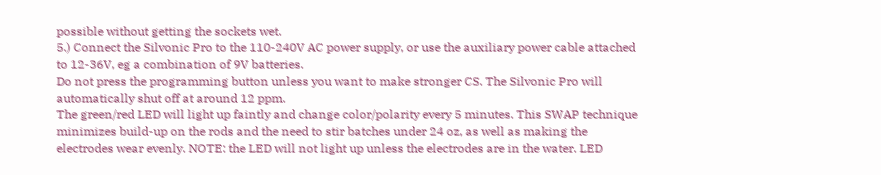possible without getting the sockets wet.
5.) Connect the Silvonic Pro to the 110-240V AC power supply, or use the auxiliary power cable attached to 12-36V, eg a combination of 9V batteries.
Do not press the programming button unless you want to make stronger CS. The Silvonic Pro will automatically shut off at around 12 ppm.
The green/red LED will light up faintly and change color/polarity every 5 minutes. This SWAP technique minimizes build-up on the rods and the need to stir batches under 24 oz, as well as making the electrodes wear evenly. NOTE: the LED will not light up unless the electrodes are in the water. LED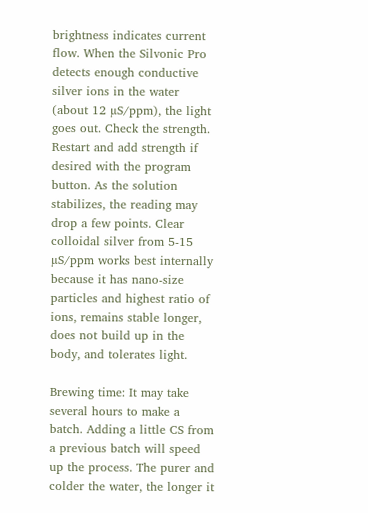brightness indicates current flow. When the Silvonic Pro detects enough conductive silver ions in the water (about 12 µS/ppm), the light goes out. Check the strength. Restart and add strength if desired with the program button. As the solution stabilizes, the reading may drop a few points. Clear colloidal silver from 5-15 µS/ppm works best internally because it has nano-size particles and highest ratio of ions, remains stable longer, does not build up in the body, and tolerates light.

Brewing time: It may take several hours to make a batch. Adding a little CS from a previous batch will speed up the process. The purer and colder the water, the longer it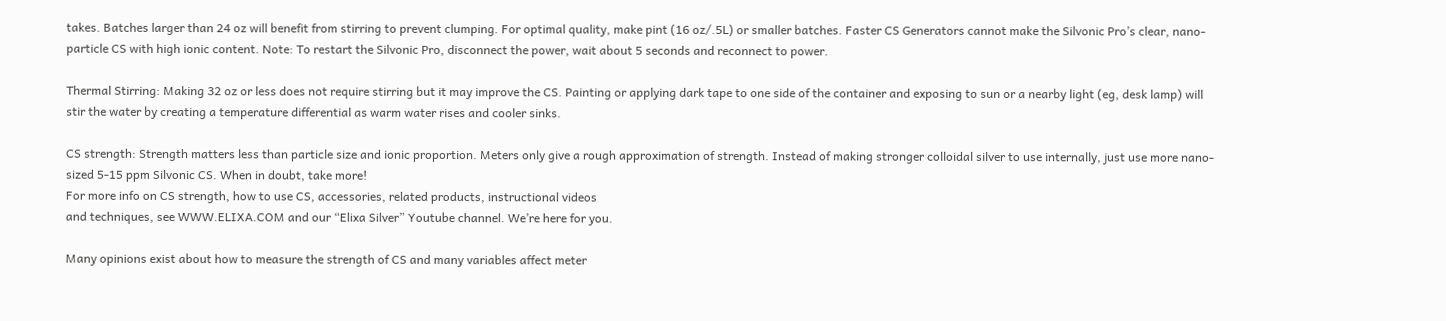takes. Batches larger than 24 oz will benefit from stirring to prevent clumping. For optimal quality, make pint (16 oz/.5L) or smaller batches. Faster CS Generators cannot make the Silvonic Pro’s clear, nano-particle CS with high ionic content. Note: To restart the Silvonic Pro, disconnect the power, wait about 5 seconds and reconnect to power.

Thermal Stirring: Making 32 oz or less does not require stirring but it may improve the CS. Painting or applying dark tape to one side of the container and exposing to sun or a nearby light (eg, desk lamp) will stir the water by creating a temperature differential as warm water rises and cooler sinks.

CS strength: Strength matters less than particle size and ionic proportion. Meters only give a rough approximation of strength. Instead of making stronger colloidal silver to use internally, just use more nano-sized 5-15 ppm Silvonic CS. When in doubt, take more!
For more info on CS strength, how to use CS, accessories, related products, instructional videos
and techniques, see WWW.ELIXA.COM and our “Elixa Silver” Youtube channel. We’re here for you.

Many opinions exist about how to measure the strength of CS and many variables affect meter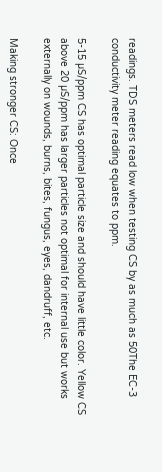readings. TDS meters read low when testing CS by as much as 50The EC-3 conductivity meter reading equates to ppm.

5-15 µS/ppm CS has optimal particle size and should have little color. Yellow CS above 20 µS/ppm has larger particles not optimal for internal use but works externally on wounds, burns, bites, fungus, eyes, dandruff, etc.

Making stronger CS: Once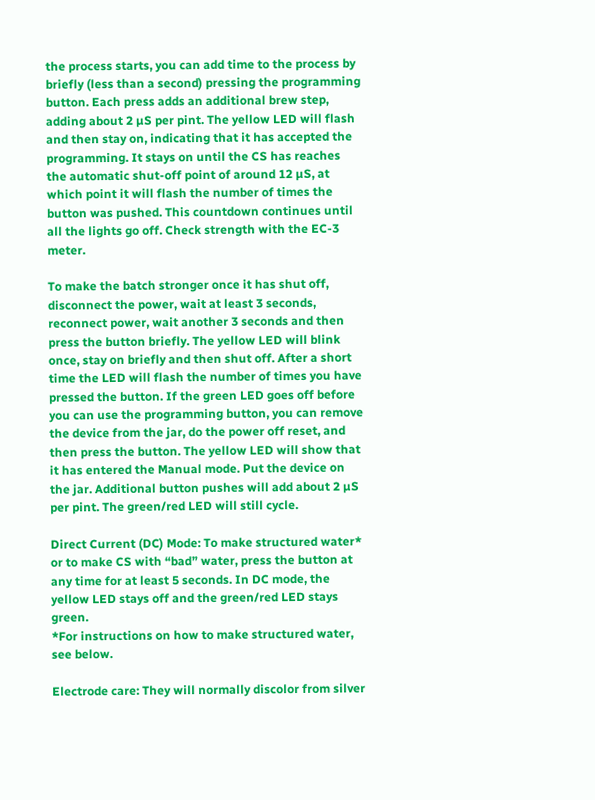the process starts, you can add time to the process by briefly (less than a second) pressing the programming button. Each press adds an additional brew step, adding about 2 µS per pint. The yellow LED will flash and then stay on, indicating that it has accepted the programming. It stays on until the CS has reaches the automatic shut-off point of around 12 µS, at which point it will flash the number of times the button was pushed. This countdown continues until all the lights go off. Check strength with the EC-3 meter.

To make the batch stronger once it has shut off, disconnect the power, wait at least 3 seconds, reconnect power, wait another 3 seconds and then press the button briefly. The yellow LED will blink once, stay on briefly and then shut off. After a short time the LED will flash the number of times you have pressed the button. If the green LED goes off before you can use the programming button, you can remove the device from the jar, do the power off reset, and then press the button. The yellow LED will show that it has entered the Manual mode. Put the device on the jar. Additional button pushes will add about 2 µS per pint. The green/red LED will still cycle.

Direct Current (DC) Mode: To make structured water* or to make CS with “bad” water, press the button at any time for at least 5 seconds. In DC mode, the yellow LED stays off and the green/red LED stays green.
*For instructions on how to make structured water, see below.

Electrode care: They will normally discolor from silver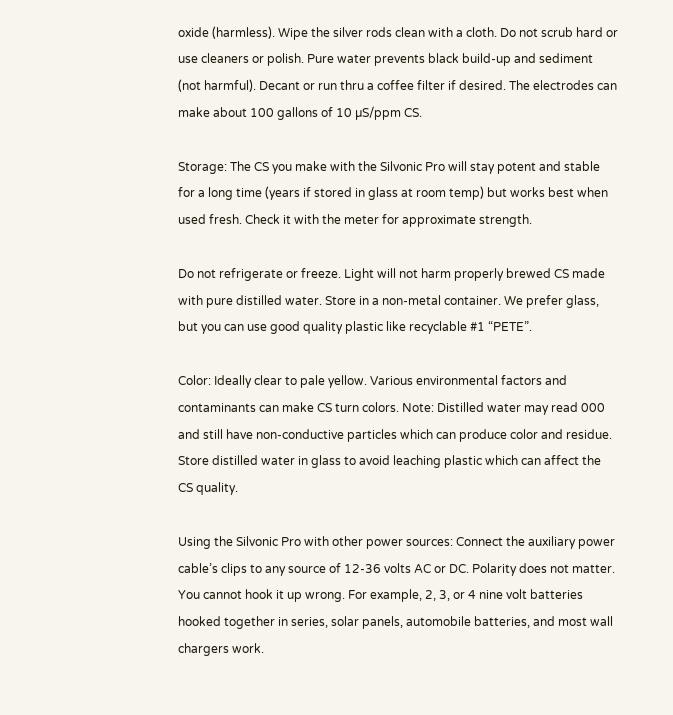oxide (harmless). Wipe the silver rods clean with a cloth. Do not scrub hard or use cleaners or polish. Pure water prevents black build-up and sediment (not harmful). Decant or run thru a coffee filter if desired. The electrodes can make about 100 gallons of 10 µS/ppm CS.

Storage: The CS you make with the Silvonic Pro will stay potent and stable for a long time (years if stored in glass at room temp) but works best when used fresh. Check it with the meter for approximate strength.

Do not refrigerate or freeze. Light will not harm properly brewed CS made with pure distilled water. Store in a non-metal container. We prefer glass, but you can use good quality plastic like recyclable #1 “PETE”.

Color: Ideally clear to pale yellow. Various environmental factors and contaminants can make CS turn colors. Note: Distilled water may read 000 and still have non-conductive particles which can produce color and residue. Store distilled water in glass to avoid leaching plastic which can affect the CS quality.

Using the Silvonic Pro with other power sources: Connect the auxiliary power cable’s clips to any source of 12-36 volts AC or DC. Polarity does not matter. You cannot hook it up wrong. For example, 2, 3, or 4 nine volt batteries hooked together in series, solar panels, automobile batteries, and most wall chargers work.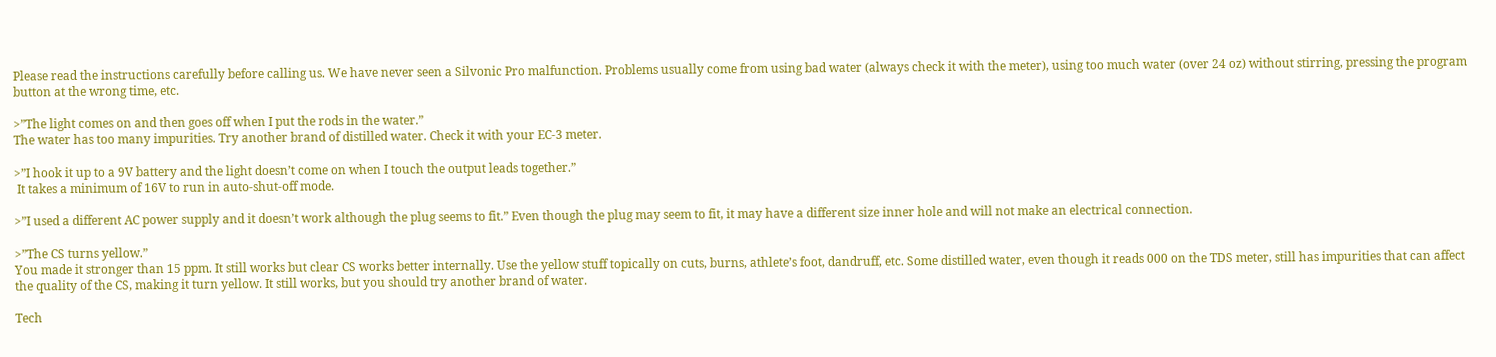Please read the instructions carefully before calling us. We have never seen a Silvonic Pro malfunction. Problems usually come from using bad water (always check it with the meter), using too much water (over 24 oz) without stirring, pressing the program button at the wrong time, etc.

>”The light comes on and then goes off when I put the rods in the water.”
The water has too many impurities. Try another brand of distilled water. Check it with your EC-3 meter.

>”I hook it up to a 9V battery and the light doesn’t come on when I touch the output leads together.”
 It takes a minimum of 16V to run in auto-shut-off mode.

>”I used a different AC power supply and it doesn’t work although the plug seems to fit.” Even though the plug may seem to fit, it may have a different size inner hole and will not make an electrical connection.

>”The CS turns yellow.”
You made it stronger than 15 ppm. It still works but clear CS works better internally. Use the yellow stuff topically on cuts, burns, athlete’s foot, dandruff, etc. Some distilled water, even though it reads 000 on the TDS meter, still has impurities that can affect the quality of the CS, making it turn yellow. It still works, but you should try another brand of water.

Tech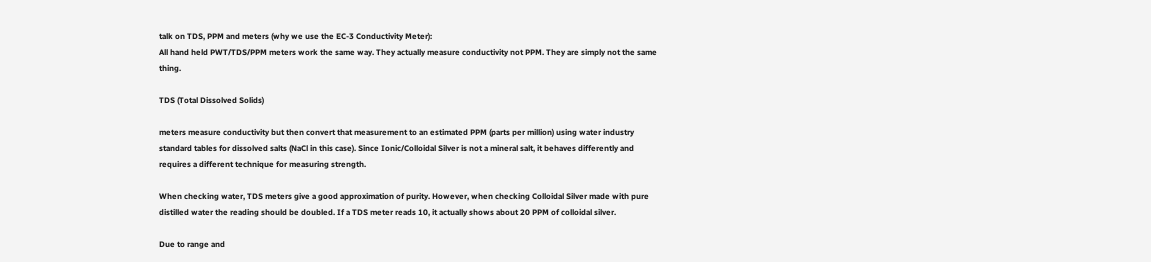talk on TDS, PPM and meters (why we use the EC-3 Conductivity Meter):
All hand held PWT/TDS/PPM meters work the same way. They actually measure conductivity not PPM. They are simply not the same thing.

TDS (Total Dissolved Solids)

meters measure conductivity but then convert that measurement to an estimated PPM (parts per million) using water industry standard tables for dissolved salts (NaCl in this case). Since Ionic/Colloidal Silver is not a mineral salt, it behaves differently and requires a different technique for measuring strength.

When checking water, TDS meters give a good approximation of purity. However, when checking Colloidal Silver made with pure distilled water the reading should be doubled. If a TDS meter reads 10, it actually shows about 20 PPM of colloidal silver.

Due to range and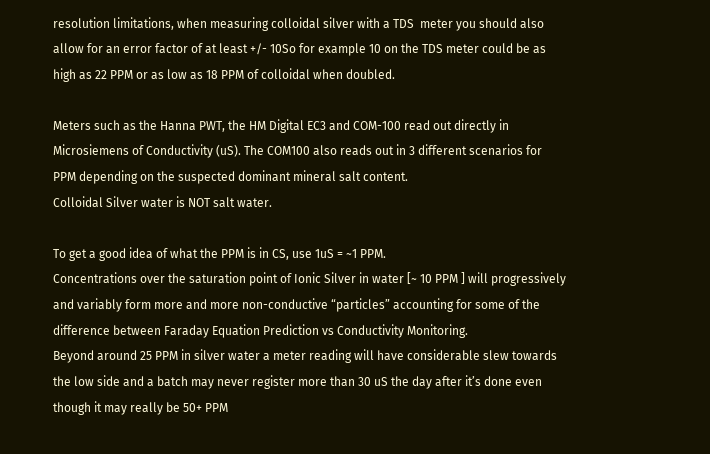resolution limitations, when measuring colloidal silver with a TDS  meter you should also allow for an error factor of at least +/- 10So for example 10 on the TDS meter could be as high as 22 PPM or as low as 18 PPM of colloidal when doubled.

Meters such as the Hanna PWT, the HM Digital EC3 and COM-100 read out directly in Microsiemens of Conductivity (uS). The COM100 also reads out in 3 different scenarios for PPM depending on the suspected dominant mineral salt content.
Colloidal Silver water is NOT salt water.

To get a good idea of what the PPM is in CS, use 1uS = ~1 PPM.
Concentrations over the saturation point of Ionic Silver in water [~ 10 PPM ] will progressively and variably form more and more non-conductive “particles” accounting for some of the difference between Faraday Equation Prediction vs Conductivity Monitoring.
Beyond around 25 PPM in silver water a meter reading will have considerable slew towards the low side and a batch may never register more than 30 uS the day after it’s done even though it may really be 50+ PPM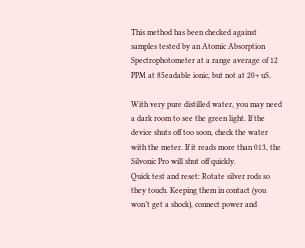This method has been checked against samples tested by an Atomic Absorption Spectrophotometer at a range average of 12 PPM at 85eadable ionic, but not at 20+ uS.

With very pure distilled water, you may need a dark room to see the green light. If the device shuts off too soon, check the water with the meter. If it reads more than 013, the Silvonic Pro will shut off quickly.
Quick test and reset: Rotate silver rods so they touch. Keeping them in contact (you won’t get a shock), connect power and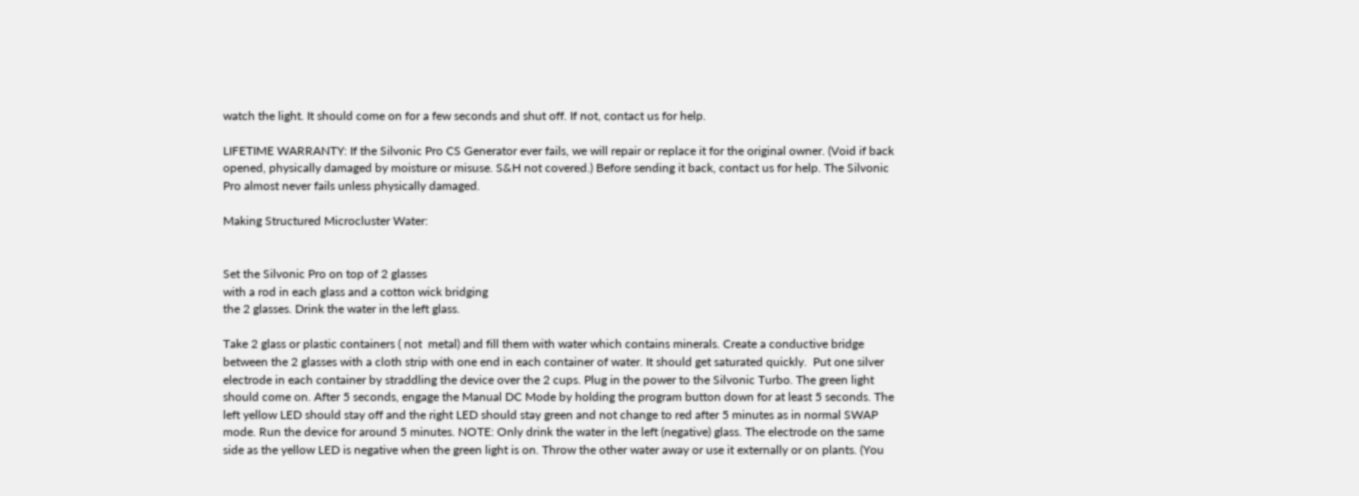watch the light. It should come on for a few seconds and shut off. If not, contact us for help.

LIFETIME WARRANTY: If the Silvonic Pro CS Generator ever fails, we will repair or replace it for the original owner. (Void if back opened, physically damaged by moisture or misuse. S&H not covered.) Before sending it back, contact us for help. The Silvonic Pro almost never fails unless physically damaged.

Making Structured Microcluster Water:


Set the Silvonic Pro on top of 2 glasses
with a rod in each glass and a cotton wick bridging
the 2 glasses. Drink the water in the left glass.

Take 2 glass or plastic containers ( not  metal) and fill them with water which contains minerals. Create a conductive bridge between the 2 glasses with a cloth strip with one end in each container of water. It should get saturated quickly.  Put one silver electrode in each container by straddling the device over the 2 cups. Plug in the power to the Silvonic Turbo. The green light should come on. After 5 seconds, engage the Manual DC Mode by holding the program button down for at least 5 seconds. The left yellow LED should stay off and the right LED should stay green and not change to red after 5 minutes as in normal SWAP mode. Run the device for around 5 minutes. NOTE: Only drink the water in the left (negative) glass. The electrode on the same side as the yellow LED is negative when the green light is on. Throw the other water away or use it externally or on plants. (You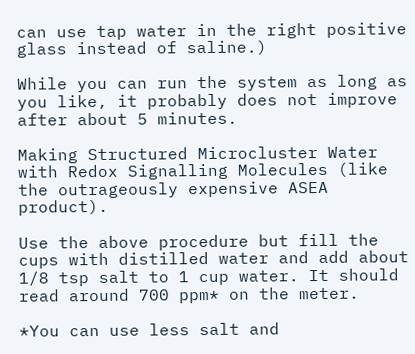can use tap water in the right positive glass instead of saline.)

While you can run the system as long as you like, it probably does not improve after about 5 minutes.

Making Structured Microcluster Water with Redox Signalling Molecules (like the outrageously expensive ASEA product).

Use the above procedure but fill the cups with distilled water and add about 1/8 tsp salt to 1 cup water. It should read around 700 ppm* on the meter.

*You can use less salt and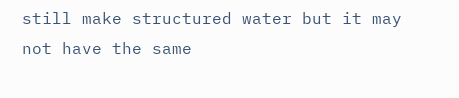still make structured water but it may not have the same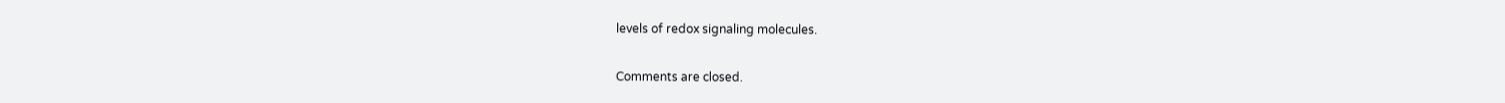levels of redox signaling molecules.


Comments are closed.